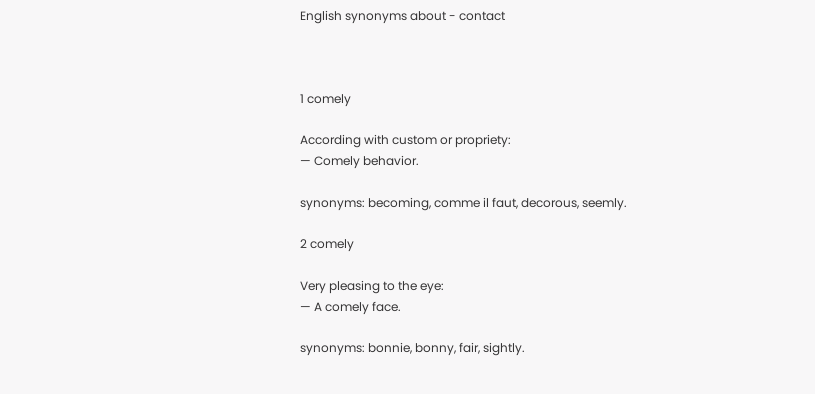English synonyms about - contact



1 comely

According with custom or propriety:
— Comely behavior.

synonyms: becoming, comme il faut, decorous, seemly.

2 comely

Very pleasing to the eye:
— A comely face.

synonyms: bonnie, bonny, fair, sightly.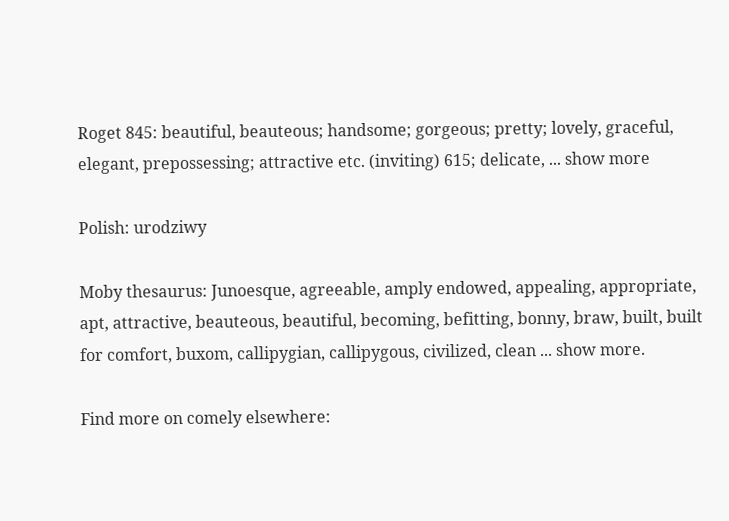Roget 845: beautiful, beauteous; handsome; gorgeous; pretty; lovely, graceful, elegant, prepossessing; attractive etc. (inviting) 615; delicate, ... show more

Polish: urodziwy

Moby thesaurus: Junoesque, agreeable, amply endowed, appealing, appropriate, apt, attractive, beauteous, beautiful, becoming, befitting, bonny, braw, built, built for comfort, buxom, callipygian, callipygous, civilized, clean ... show more.

Find more on comely elsewhere: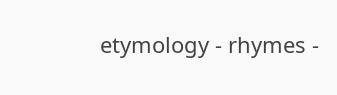etymology - rhymes -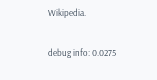Wikipedia.

debug info: 0.0275